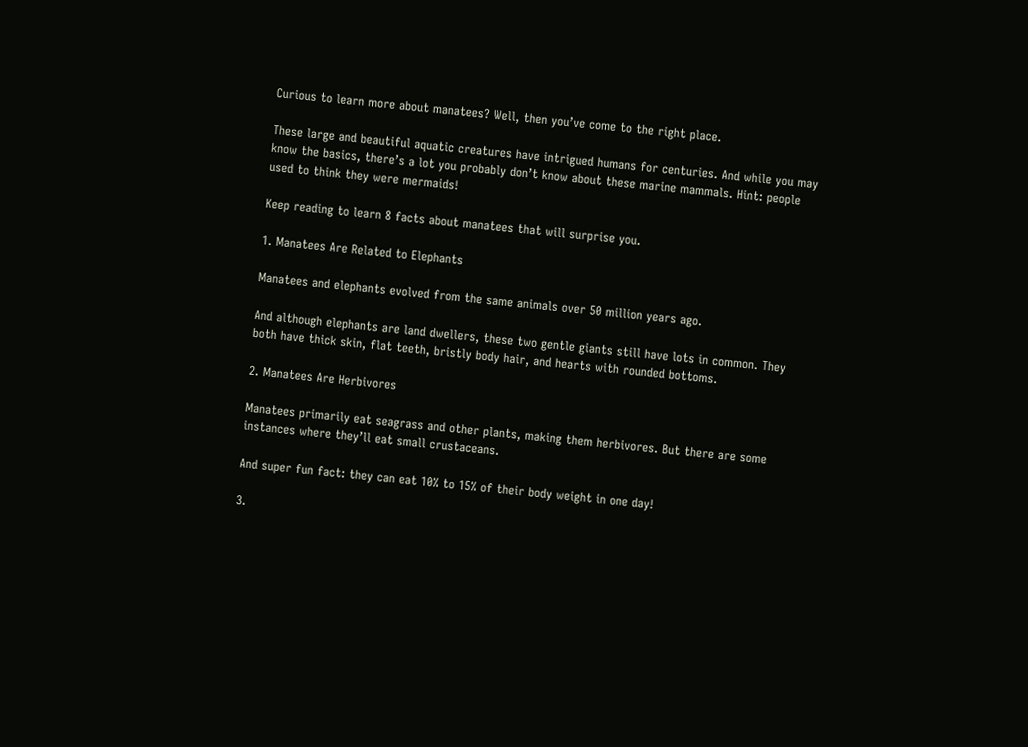Curious to learn more about manatees? Well, then you’ve come to the right place.

These large and beautiful aquatic creatures have intrigued humans for centuries. And while you may know the basics, there’s a lot you probably don’t know about these marine mammals. Hint: people used to think they were mermaids!

Keep reading to learn 8 facts about manatees that will surprise you.

1. Manatees Are Related to Elephants

Manatees and elephants evolved from the same animals over 50 million years ago.

And although elephants are land dwellers, these two gentle giants still have lots in common. They both have thick skin, flat teeth, bristly body hair, and hearts with rounded bottoms.

2. Manatees Are Herbivores

Manatees primarily eat seagrass and other plants, making them herbivores. But there are some instances where they’ll eat small crustaceans.

And super fun fact: they can eat 10% to 15% of their body weight in one day!

3.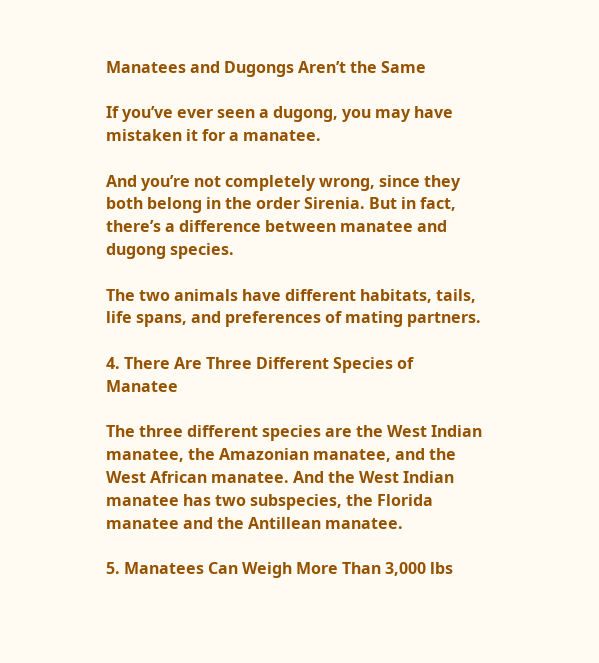Manatees and Dugongs Aren’t the Same

If you’ve ever seen a dugong, you may have mistaken it for a manatee.

And you’re not completely wrong, since they both belong in the order Sirenia. But in fact, there’s a difference between manatee and dugong species.

The two animals have different habitats, tails, life spans, and preferences of mating partners.

4. There Are Three Different Species of Manatee

The three different species are the West Indian manatee, the Amazonian manatee, and the West African manatee. And the West Indian manatee has two subspecies, the Florida manatee and the Antillean manatee.

5. Manatees Can Weigh More Than 3,000 lbs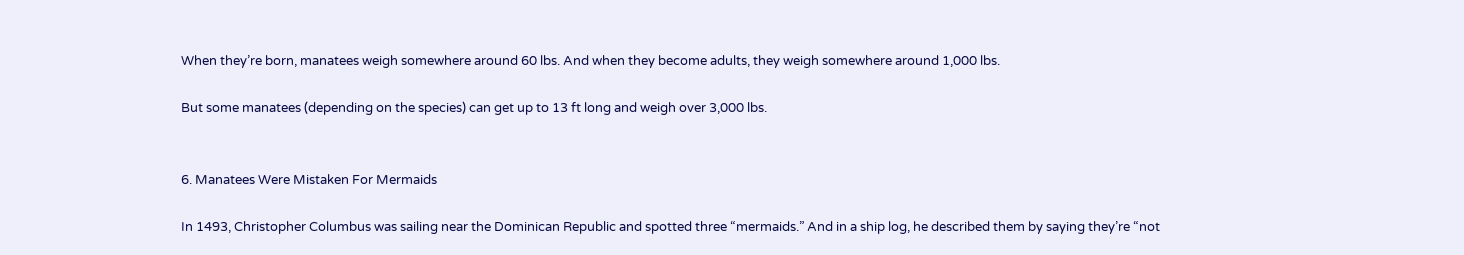When they’re born, manatees weigh somewhere around 60 lbs. And when they become adults, they weigh somewhere around 1,000 lbs.

But some manatees (depending on the species) can get up to 13 ft long and weigh over 3,000 lbs.


6. Manatees Were Mistaken For Mermaids

In 1493, Christopher Columbus was sailing near the Dominican Republic and spotted three “mermaids.” And in a ship log, he described them by saying they’re “not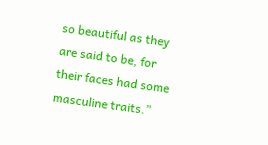so beautiful as they are said to be, for their faces had some masculine traits.”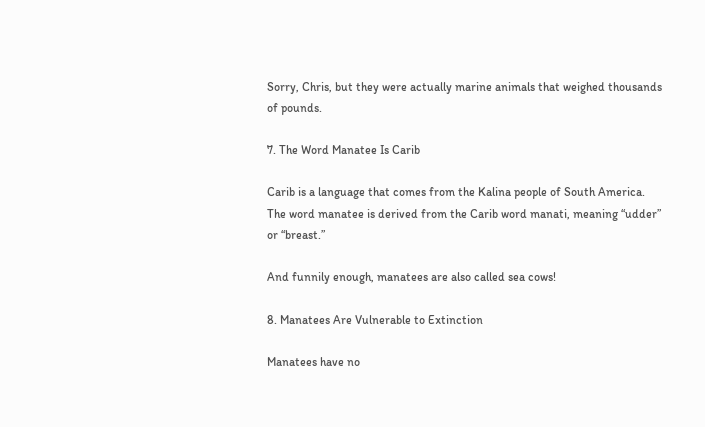Sorry, Chris, but they were actually marine animals that weighed thousands of pounds.

7. The Word Manatee Is Carib

Carib is a language that comes from the Kalina people of South America. The word manatee is derived from the Carib word manati, meaning “udder” or “breast.”

And funnily enough, manatees are also called sea cows!

8. Manatees Are Vulnerable to Extinction

Manatees have no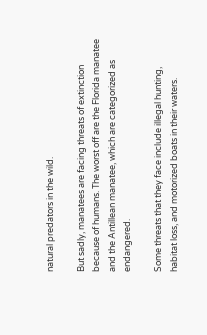natural predators in the wild.

But sadly, manatees are facing threats of extinction because of humans. The worst off are the Florida manatee and the Antillean manatee, which are categorized as endangered.

Some threats that they face include illegal hunting, habitat loss, and motorized boats in their waters.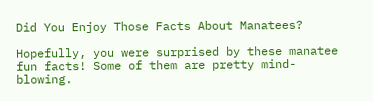Did You Enjoy Those Facts About Manatees?

Hopefully, you were surprised by these manatee fun facts! Some of them are pretty mind-blowing.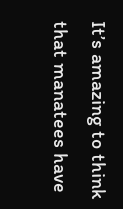It’s amazing to think that manatees have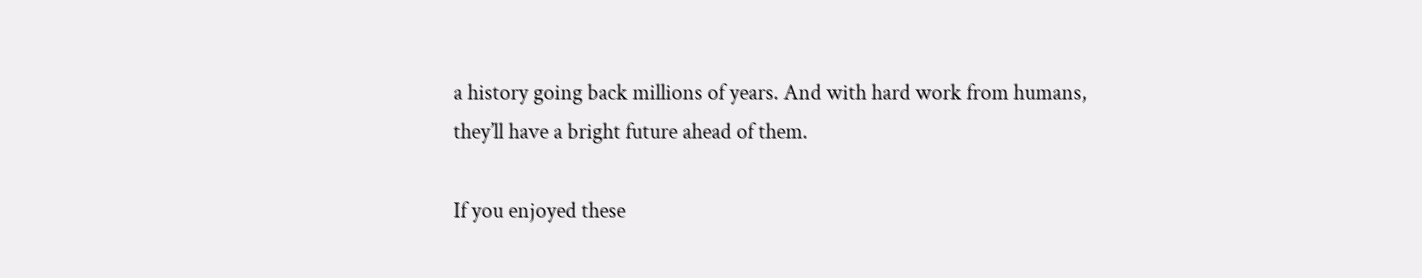a history going back millions of years. And with hard work from humans, they’ll have a bright future ahead of them.

If you enjoyed these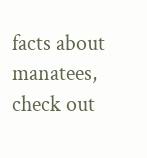facts about manatees, check out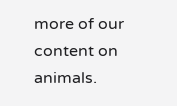more of our content on animals.